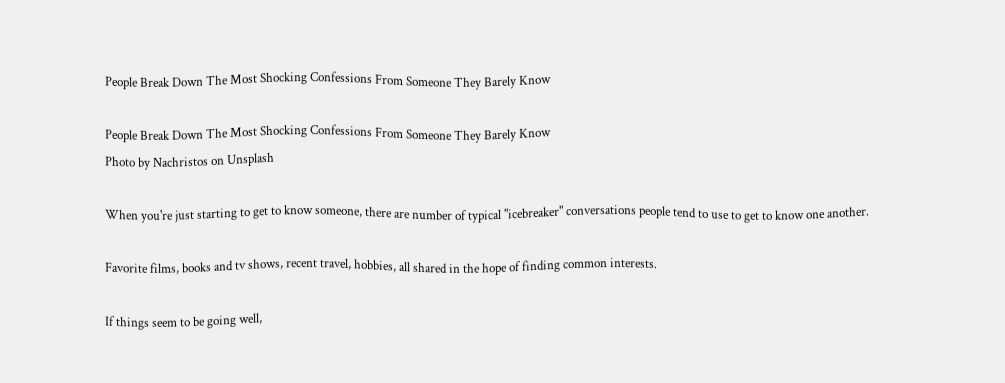People Break Down The Most Shocking Confessions From Someone They Barely Know

People Break Down The Most Shocking Confessions From Someone They Barely Know
Photo by Nachristos on Unsplash

When you're just starting to get to know someone, there are number of typical "icebreaker" conversations people tend to use to get to know one another.

Favorite films, books and tv shows, recent travel, hobbies, all shared in the hope of finding common interests.

If things seem to be going well,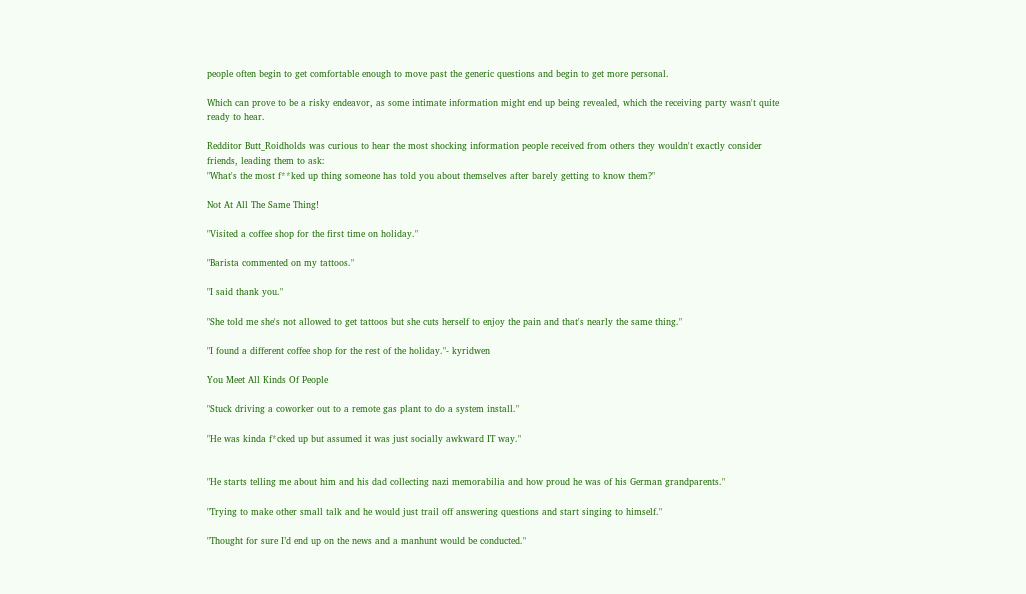people often begin to get comfortable enough to move past the generic questions and begin to get more personal.

Which can prove to be a risky endeavor, as some intimate information might end up being revealed, which the receiving party wasn't quite ready to hear.

Redditor Butt_Roidholds was curious to hear the most shocking information people received from others they wouldn't exactly consider friends, leading them to ask:
"What's the most f**ked up thing someone has told you about themselves after barely getting to know them?"

Not At All The Same Thing!

"Visited a coffee shop for the first time on holiday."

"Barista commented on my tattoos."

"I said thank you."

"She told me she's not allowed to get tattoos but she cuts herself to enjoy the pain and that's nearly the same thing."

"I found a different coffee shop for the rest of the holiday."- kyridwen

You Meet All Kinds Of People

"Stuck driving a coworker out to a remote gas plant to do a system install."

"He was kinda f*cked up but assumed it was just socially awkward IT way."


"He starts telling me about him and his dad collecting nazi memorabilia and how proud he was of his German grandparents."

"Trying to make other small talk and he would just trail off answering questions and start singing to himself."

"Thought for sure I’d end up on the news and a manhunt would be conducted."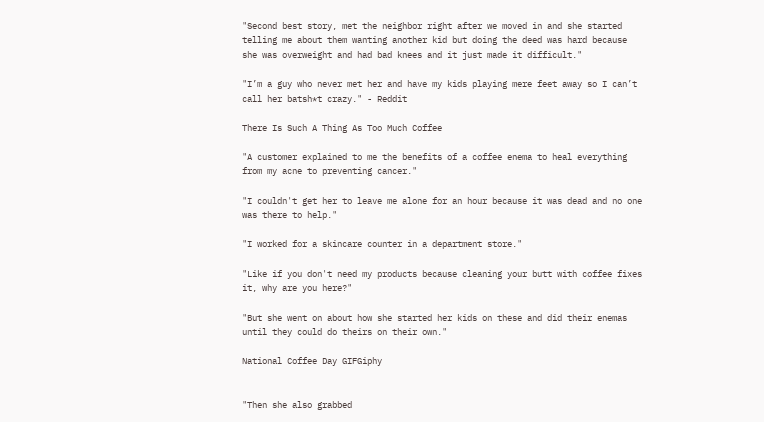"Second best story, met the neighbor right after we moved in and she started telling me about them wanting another kid but doing the deed was hard because she was overweight and had bad knees and it just made it difficult."

"I’m a guy who never met her and have my kids playing mere feet away so I can’t call her batsh*t crazy." - Reddit

There Is Such A Thing As Too Much Coffee

"A customer explained to me the benefits of a coffee enema to heal everything from my acne to preventing cancer."

"I couldn't get her to leave me alone for an hour because it was dead and no one was there to help."

"I worked for a skincare counter in a department store."

"Like if you don't need my products because cleaning your butt with coffee fixes it, why are you here?"

"But she went on about how she started her kids on these and did their enemas until they could do theirs on their own."

National Coffee Day GIFGiphy


"Then she also grabbed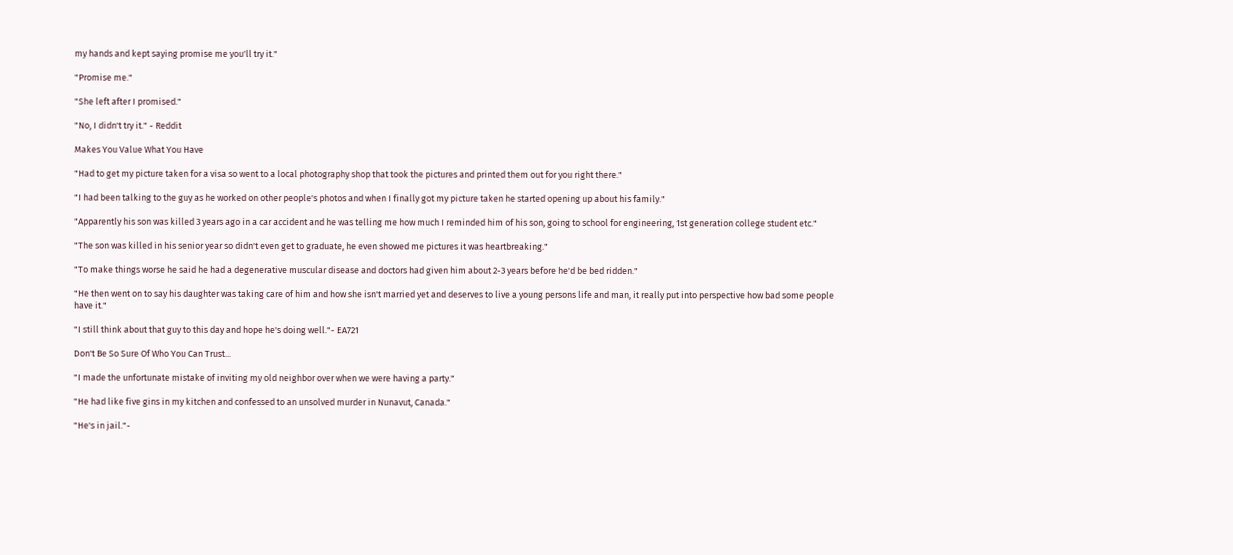my hands and kept saying promise me you'll try it."

"Promise me."

"She left after I promised."

"No, I didn't try it." - Reddit

Makes You Value What You Have

"Had to get my picture taken for a visa so went to a local photography shop that took the pictures and printed them out for you right there."

"I had been talking to the guy as he worked on other people's photos and when I finally got my picture taken he started opening up about his family."

"Apparently his son was killed 3 years ago in a car accident and he was telling me how much I reminded him of his son, going to school for engineering, 1st generation college student etc."

"The son was killed in his senior year so didn't even get to graduate, he even showed me pictures it was heartbreaking."

"To make things worse he said he had a degenerative muscular disease and doctors had given him about 2-3 years before he'd be bed ridden."

"He then went on to say his daughter was taking care of him and how she isn't married yet and deserves to live a young persons life and man, it really put into perspective how bad some people have it."

"I still think about that guy to this day and hope he's doing well."- EA721

Don't Be So Sure Of Who You Can Trust...

"I made the unfortunate mistake of inviting my old neighbor over when we were having a party."

"He had like five gins in my kitchen and confessed to an unsolved murder in Nunavut, Canada."

"He's in jail."-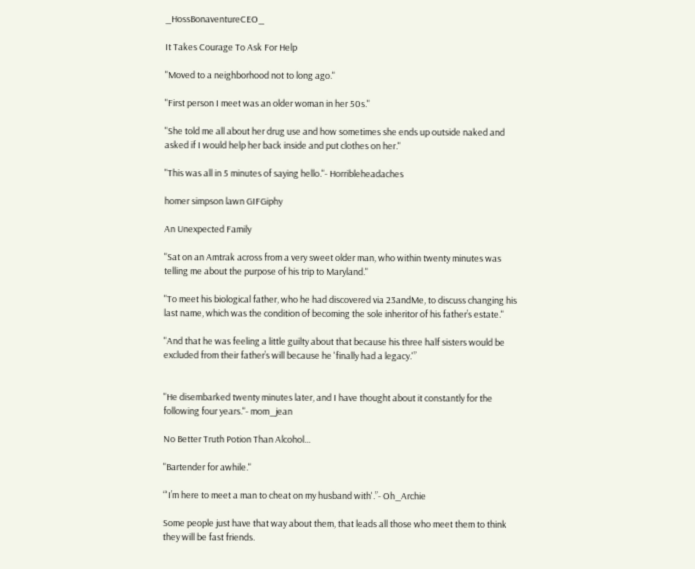_HossBonaventureCEO_

It Takes Courage To Ask For Help

"Moved to a neighborhood not to long ago."

"First person I meet was an older woman in her 50s."

"She told me all about her drug use and how sometimes she ends up outside naked and asked if I would help her back inside and put clothes on her."

"This was all in 5 minutes of saying hello."- Horribleheadaches

homer simpson lawn GIFGiphy

An Unexpected Family

"Sat on an Amtrak across from a very sweet older man, who within twenty minutes was telling me about the purpose of his trip to Maryland."

"To meet his biological father, who he had discovered via 23andMe, to discuss changing his last name, which was the condition of becoming the sole inheritor of his father’s estate."

"And that he was feeling a little guilty about that because his three half sisters would be excluded from their father’s will because he 'finally had a legacy.'”


"He disembarked twenty minutes later, and I have thought about it constantly for the following four years."- mom_jean

No Better Truth Potion Than Alcohol...

"Bartender for awhile."

“'I’m here to meet a man to cheat on my husband with'.”- Oh_Archie

Some people just have that way about them, that leads all those who meet them to think they will be fast friends.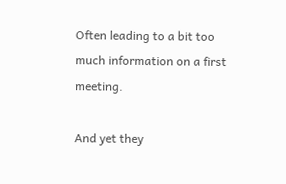Often leading to a bit too much information on a first meeting.

And yet they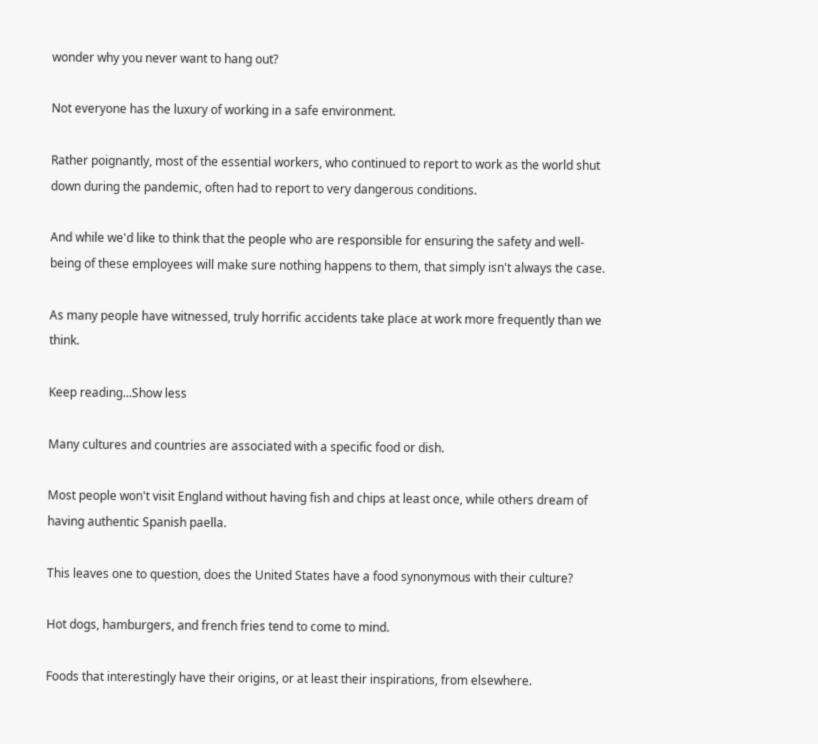wonder why you never want to hang out?

Not everyone has the luxury of working in a safe environment.

Rather poignantly, most of the essential workers, who continued to report to work as the world shut down during the pandemic, often had to report to very dangerous conditions.

And while we'd like to think that the people who are responsible for ensuring the safety and well-being of these employees will make sure nothing happens to them, that simply isn't always the case.

As many people have witnessed, truly horrific accidents take place at work more frequently than we think.

Keep reading...Show less

Many cultures and countries are associated with a specific food or dish.

Most people won't visit England without having fish and chips at least once, while others dream of having authentic Spanish paella.

This leaves one to question, does the United States have a food synonymous with their culture?

Hot dogs, hamburgers, and french fries tend to come to mind.

Foods that interestingly have their origins, or at least their inspirations, from elsewhere.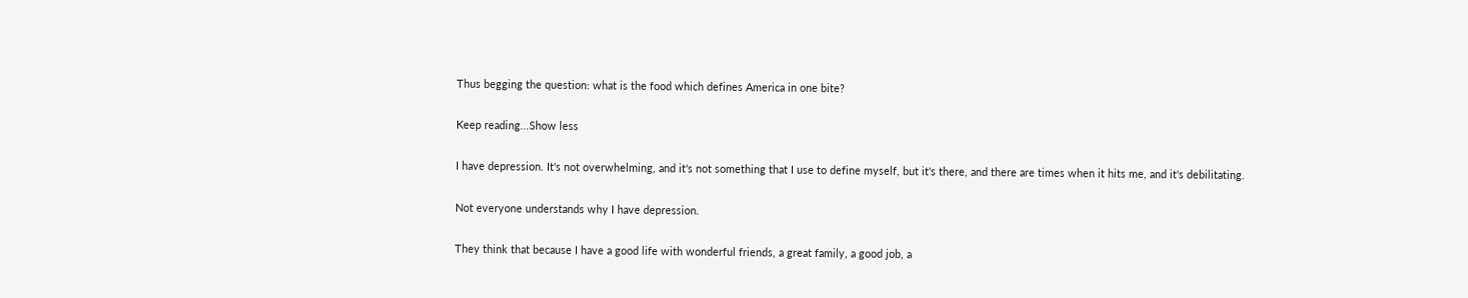Thus begging the question: what is the food which defines America in one bite?

Keep reading...Show less

I have depression. It's not overwhelming, and it's not something that I use to define myself, but it's there, and there are times when it hits me, and it's debilitating.

Not everyone understands why I have depression.

They think that because I have a good life with wonderful friends, a great family, a good job, a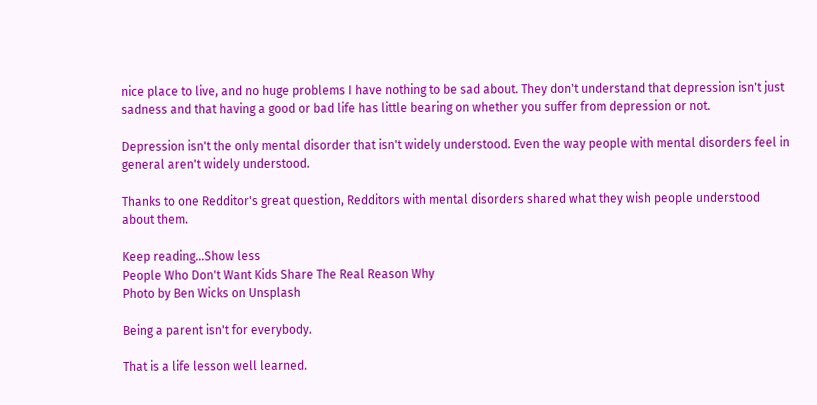nice place to live, and no huge problems I have nothing to be sad about. They don't understand that depression isn't just sadness and that having a good or bad life has little bearing on whether you suffer from depression or not.

Depression isn't the only mental disorder that isn't widely understood. Even the way people with mental disorders feel in general aren't widely understood.

Thanks to one Redditor's great question, Redditors with mental disorders shared what they wish people understood about them.

Keep reading...Show less
People Who Don't Want Kids Share The Real Reason Why
Photo by Ben Wicks on Unsplash

Being a parent isn't for everybody.

That is a life lesson well learned.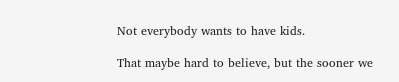Not everybody wants to have kids.

That maybe hard to believe, but the sooner we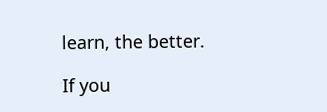learn, the better.

If you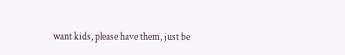want kids, please have them, just be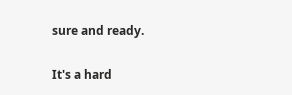sure and ready.

It's a hard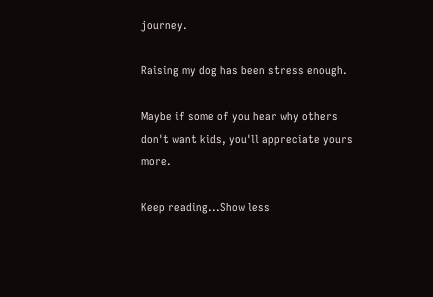journey.

Raising my dog has been stress enough.

Maybe if some of you hear why others don't want kids, you'll appreciate yours more.

Keep reading...Show less